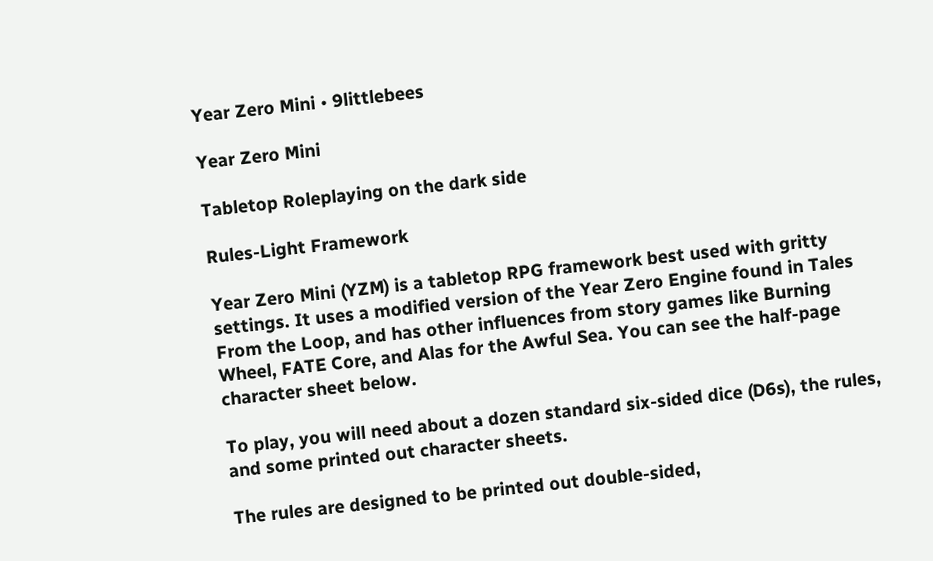Year Zero Mini • 9littlebees

Year Zero Mini

Tabletop Roleplaying on the dark side

Rules-Light Framework

Year Zero Mini (YZM) is a tabletop RPG framework best used with gritty settings. It uses a modified version of the Year Zero Engine found in Tales From the Loop, and has other influences from story games like Burning Wheel, FATE Core, and Alas for the Awful Sea. You can see the half-page character sheet below.

To play, you will need about a dozen standard six-sided dice (D6s), the rules, and some printed out character sheets.

The rules are designed to be printed out double-sided,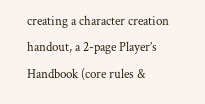creating a character creation handout, a 2-page Player’s Handbook (core rules &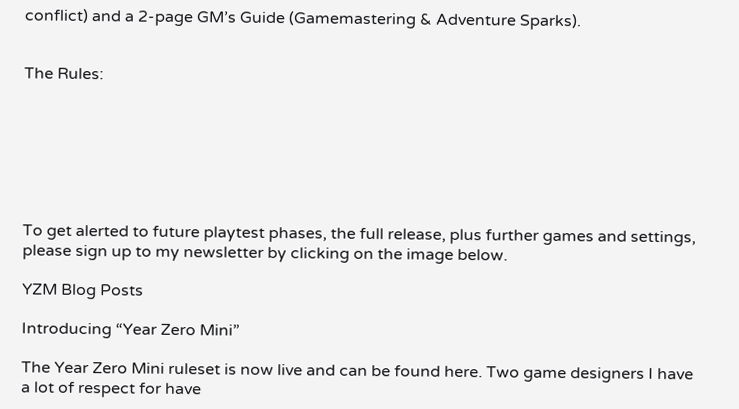conflict) and a 2-page GM’s Guide (Gamemastering & Adventure Sparks).


The Rules:







To get alerted to future playtest phases, the full release, plus further games and settings, please sign up to my newsletter by clicking on the image below.

YZM Blog Posts

Introducing “Year Zero Mini”

The Year Zero Mini ruleset is now live and can be found here. Two game designers I have a lot of respect for have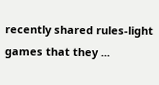recently shared rules-light games that they ...